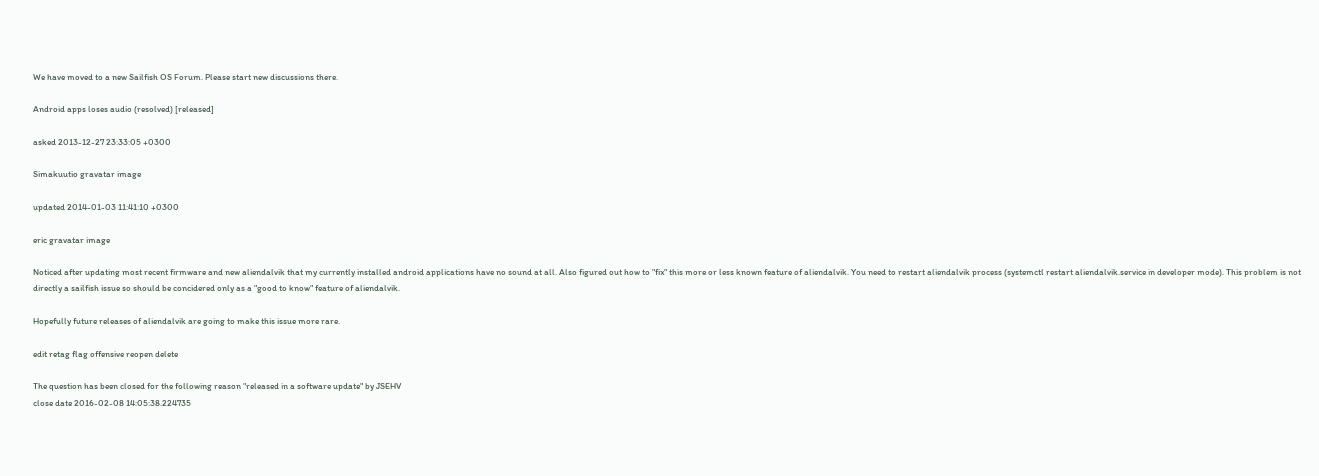We have moved to a new Sailfish OS Forum. Please start new discussions there.

Android apps loses audio (resolved) [released]

asked 2013-12-27 23:33:05 +0300

Simakuutio gravatar image

updated 2014-01-03 11:41:10 +0300

eric gravatar image

Noticed after updating most recent firmware and new aliendalvik that my currently installed android applications have no sound at all. Also figured out how to "fix" this more or less known feature of aliendalvik. You need to restart aliendalvik process (systemctl restart aliendalvik.service in developer mode). This problem is not directly a sailfish issue so should be concidered only as a "good to know" feature of aliendalvik.

Hopefully future releases of aliendalvik are going to make this issue more rare.

edit retag flag offensive reopen delete

The question has been closed for the following reason "released in a software update" by JSEHV
close date 2016-02-08 14:05:38.224735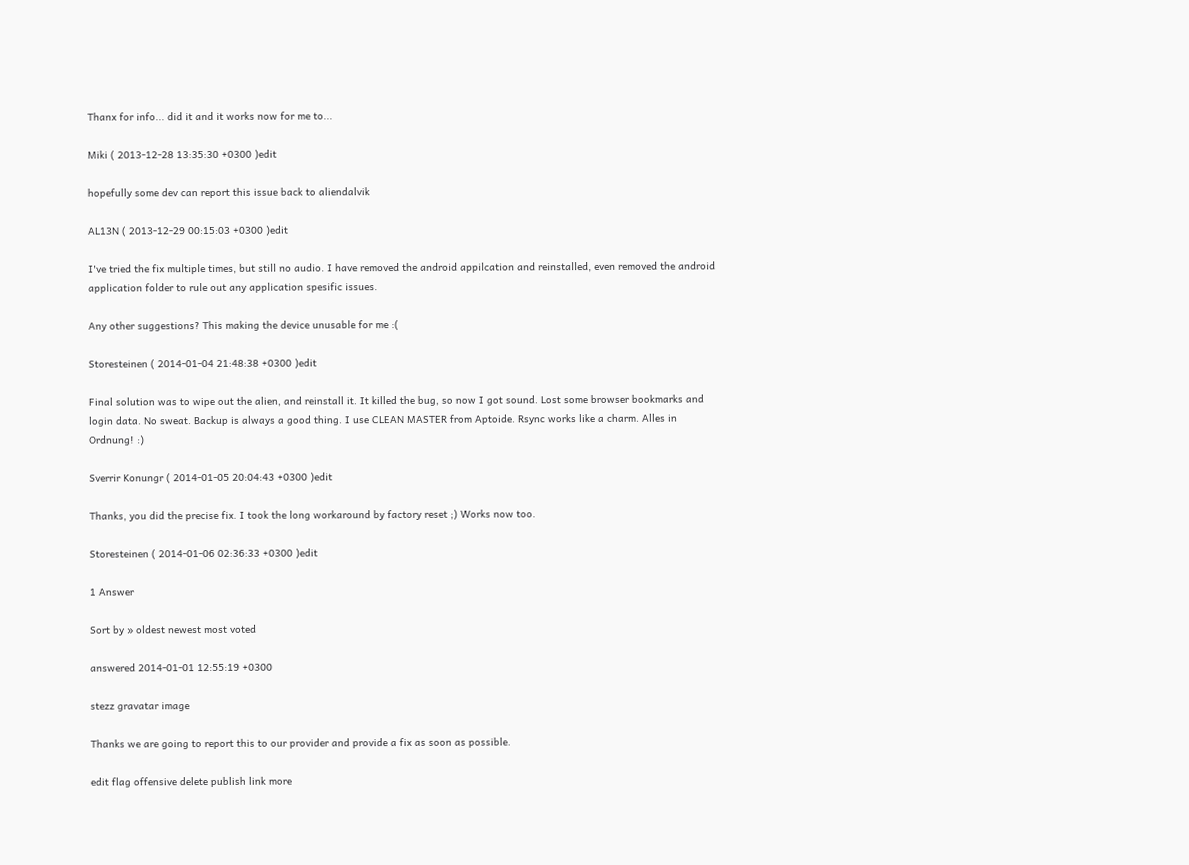Thanx for info... did it and it works now for me to...

Miki ( 2013-12-28 13:35:30 +0300 )edit

hopefully some dev can report this issue back to aliendalvik

AL13N ( 2013-12-29 00:15:03 +0300 )edit

I've tried the fix multiple times, but still no audio. I have removed the android appilcation and reinstalled, even removed the android application folder to rule out any application spesific issues.

Any other suggestions? This making the device unusable for me :(

Storesteinen ( 2014-01-04 21:48:38 +0300 )edit

Final solution was to wipe out the alien, and reinstall it. It killed the bug, so now I got sound. Lost some browser bookmarks and login data. No sweat. Backup is always a good thing. I use CLEAN MASTER from Aptoide. Rsync works like a charm. Alles in Ordnung! :)

Sverrir Konungr ( 2014-01-05 20:04:43 +0300 )edit

Thanks, you did the precise fix. I took the long workaround by factory reset ;) Works now too.

Storesteinen ( 2014-01-06 02:36:33 +0300 )edit

1 Answer

Sort by » oldest newest most voted

answered 2014-01-01 12:55:19 +0300

stezz gravatar image

Thanks we are going to report this to our provider and provide a fix as soon as possible.

edit flag offensive delete publish link more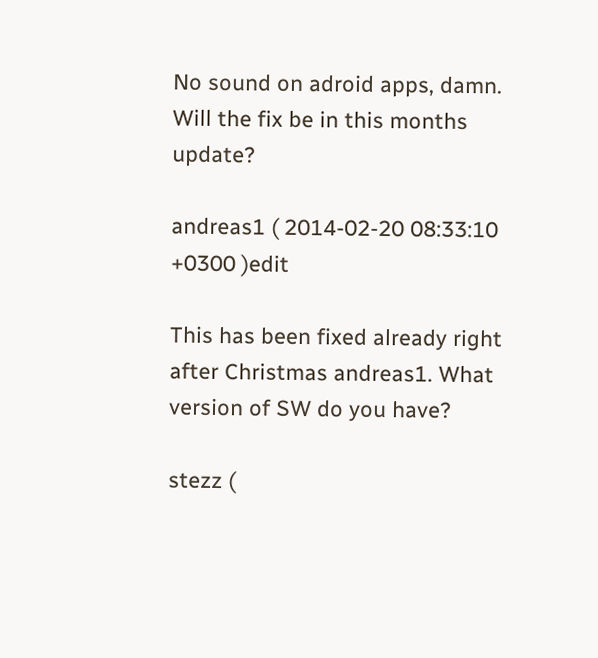No sound on adroid apps, damn. Will the fix be in this months update?

andreas1 ( 2014-02-20 08:33:10 +0300 )edit

This has been fixed already right after Christmas andreas1. What version of SW do you have?

stezz (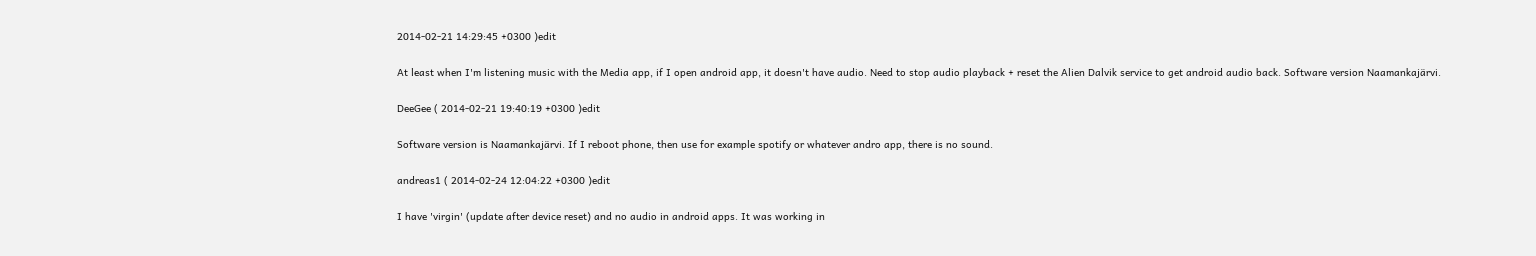2014-02-21 14:29:45 +0300 )edit

At least when I'm listening music with the Media app, if I open android app, it doesn't have audio. Need to stop audio playback + reset the Alien Dalvik service to get android audio back. Software version Naamankajärvi.

DeeGee ( 2014-02-21 19:40:19 +0300 )edit

Software version is Naamankajärvi. If I reboot phone, then use for example spotify or whatever andro app, there is no sound.

andreas1 ( 2014-02-24 12:04:22 +0300 )edit

I have 'virgin' (update after device reset) and no audio in android apps. It was working in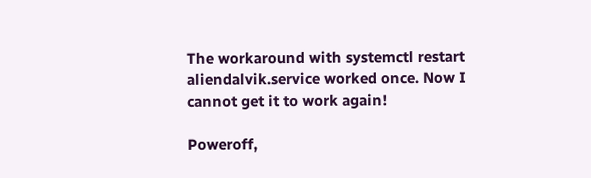The workaround with systemctl restart aliendalvik.service worked once. Now I cannot get it to work again!

Poweroff,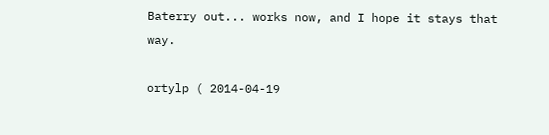Baterry out... works now, and I hope it stays that way.

ortylp ( 2014-04-19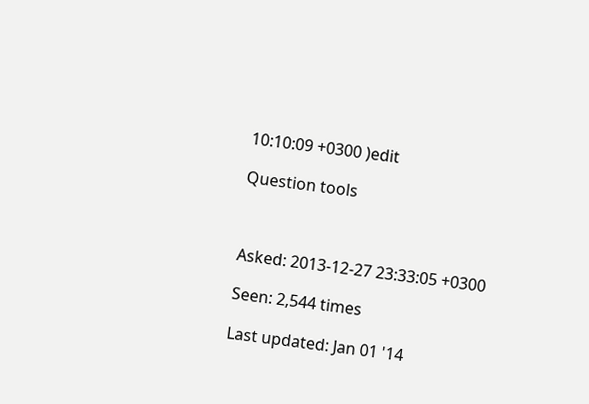10:10:09 +0300 )edit

Question tools



Asked: 2013-12-27 23:33:05 +0300

Seen: 2,544 times

Last updated: Jan 01 '14